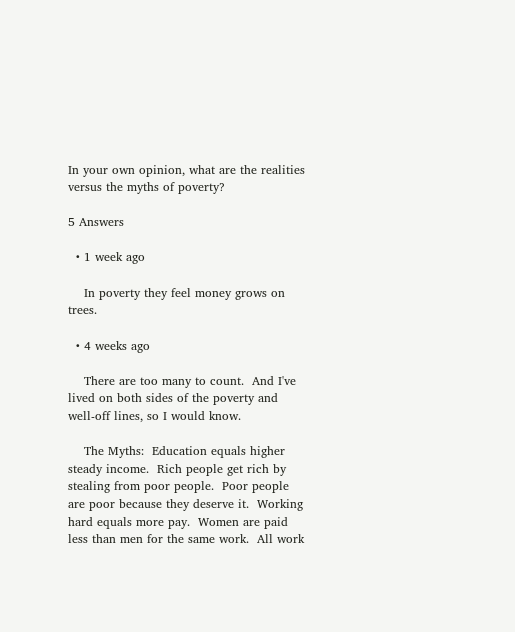In your own opinion, what are the realities versus the myths of poverty?

5 Answers

  • 1 week ago

    In poverty they feel money grows on trees.

  • 4 weeks ago

    There are too many to count.  And I've lived on both sides of the poverty and well-off lines, so I would know.

    The Myths:  Education equals higher steady income.  Rich people get rich by stealing from poor people.  Poor people are poor because they deserve it.  Working hard equals more pay.  Women are paid less than men for the same work.  All work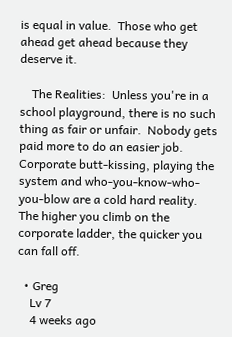is equal in value.  Those who get ahead get ahead because they deserve it.

    The Realities:  Unless you're in a school playground, there is no such thing as fair or unfair.  Nobody gets paid more to do an easier job.  Corporate butt-kissing, playing the system and who-you-know-who-you-blow are a cold hard reality.  The higher you climb on the corporate ladder, the quicker you can fall off.

  • Greg
    Lv 7
    4 weeks ago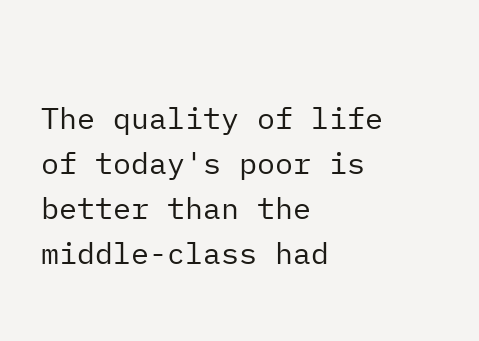The quality of life of today's poor is better than the middle-class had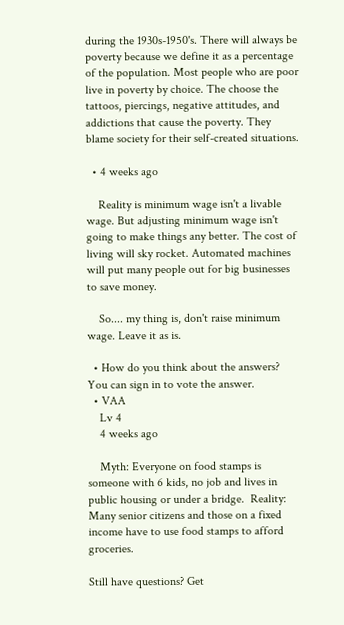during the 1930s-1950's. There will always be poverty because we define it as a percentage of the population. Most people who are poor live in poverty by choice. The choose the tattoos, piercings, negative attitudes, and addictions that cause the poverty. They blame society for their self-created situations.

  • 4 weeks ago

    Reality is minimum wage isn't a livable wage. But adjusting minimum wage isn't going to make things any better. The cost of living will sky rocket. Automated machines will put many people out for big businesses to save money.

    So.... my thing is, don't raise minimum wage. Leave it as is.

  • How do you think about the answers? You can sign in to vote the answer.
  • VAA
    Lv 4
    4 weeks ago

    Myth: Everyone on food stamps is someone with 6 kids, no job and lives in public housing or under a bridge.  Reality: Many senior citizens and those on a fixed income have to use food stamps to afford groceries.

Still have questions? Get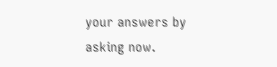your answers by asking now.